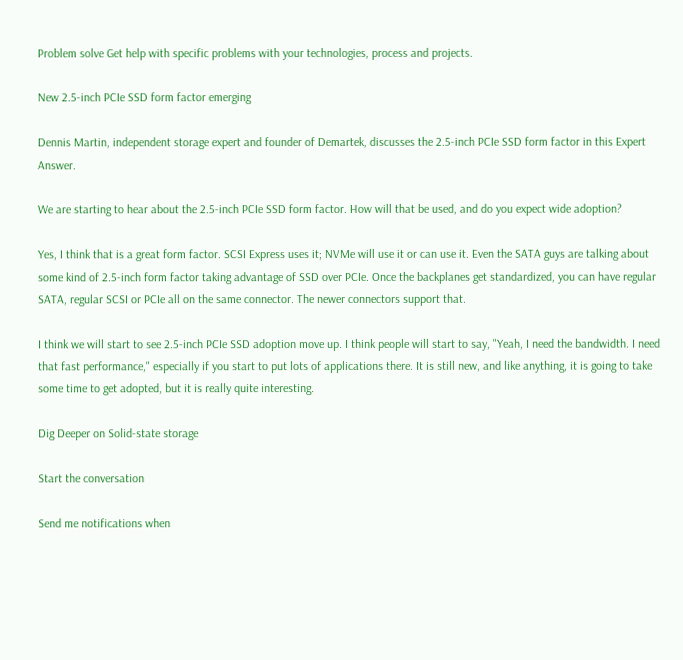Problem solve Get help with specific problems with your technologies, process and projects.

New 2.5-inch PCIe SSD form factor emerging

Dennis Martin, independent storage expert and founder of Demartek, discusses the 2.5-inch PCIe SSD form factor in this Expert Answer.

We are starting to hear about the 2.5-inch PCIe SSD form factor. How will that be used, and do you expect wide adoption?

Yes, I think that is a great form factor. SCSI Express uses it; NVMe will use it or can use it. Even the SATA guys are talking about some kind of 2.5-inch form factor taking advantage of SSD over PCIe. Once the backplanes get standardized, you can have regular SATA, regular SCSI or PCIe all on the same connector. The newer connectors support that.

I think we will start to see 2.5-inch PCIe SSD adoption move up. I think people will start to say, "Yeah, I need the bandwidth. I need that fast performance," especially if you start to put lots of applications there. It is still new, and like anything, it is going to take some time to get adopted, but it is really quite interesting.

Dig Deeper on Solid-state storage

Start the conversation

Send me notifications when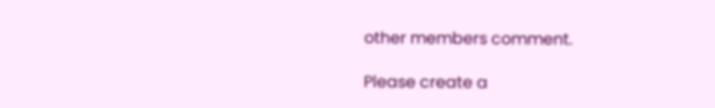other members comment.

Please create a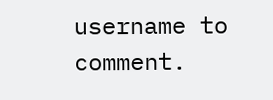username to comment.